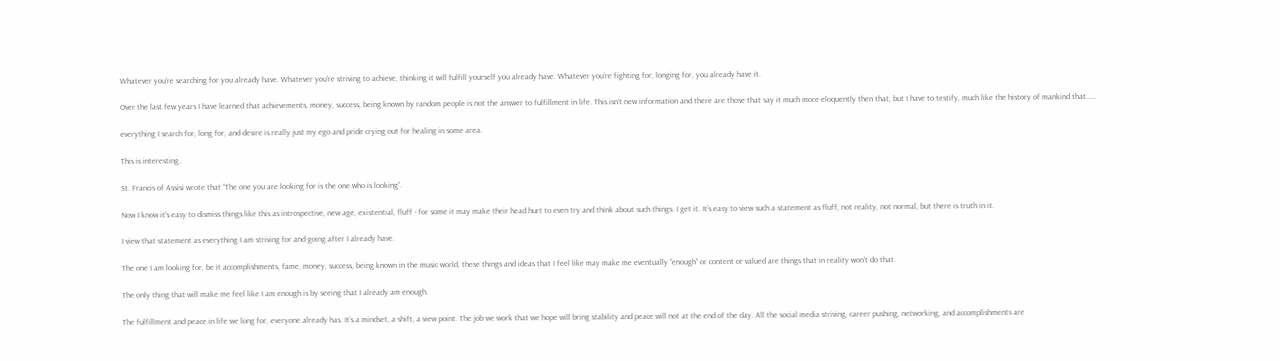Whatever you’re searching for you already have. Whatever you’re striving to achieve, thinking it will fulfill yourself you already have. Whatever you’re fighting for, longing for, you already have it.

Over the last few years I have learned that achievements, money, success, being known by random people is not the answer to fulfillment in life. This isn’t new information and there are those that say it much more eloquently then that, but I have to testify, much like the history of mankind that.....

everything I search for, long for, and desire is really just my ego and pride crying out for healing in some area.

This is interesting.

St. Francis of Assisi wrote that “The one you are looking for is the one who is looking”.

Now I know it’s easy to dismiss things like this as introspective, new age, existential, fluff - for some it may make their head hurt to even try and think about such things. I get it. It’s easy to view such a statement as fluff, not reality, not normal, but there is truth in it.

I view that statement as everything I am striving for and going after I already have.

The one I am looking for, be it accomplishments, fame, money, success, being known in the music world, these things and ideas that I feel like may make me eventually “enough” or content or valued are things that in reality won’t do that.

The only thing that will make me feel like I am enough is by seeing that I already am enough.

The fulfillment and peace in life we long for, everyone already has. It’s a mindset, a shift, a view point. The job we work that we hope will bring stability and peace will not at the end of the day. All the social media striving, career pushing, networking, and accomplishments are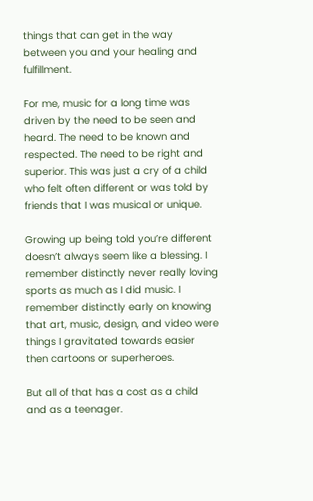things that can get in the way between you and your healing and fulfillment.

For me, music for a long time was driven by the need to be seen and heard. The need to be known and respected. The need to be right and superior. This was just a cry of a child who felt often different or was told by friends that I was musical or unique.

Growing up being told you’re different doesn’t always seem like a blessing. I remember distinctly never really loving sports as much as I did music. I remember distinctly early on knowing that art, music, design, and video were things I gravitated towards easier then cartoons or superheroes.

But all of that has a cost as a child and as a teenager.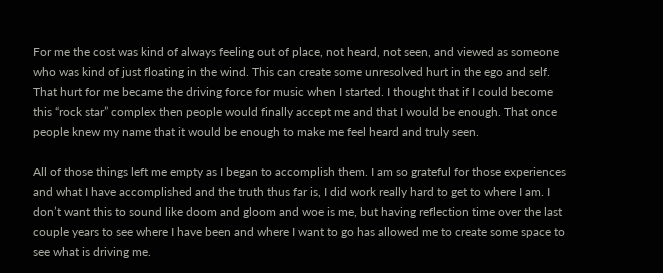For me the cost was kind of always feeling out of place, not heard, not seen, and viewed as someone who was kind of just floating in the wind. This can create some unresolved hurt in the ego and self. That hurt for me became the driving force for music when I started. I thought that if I could become this “rock star” complex then people would finally accept me and that I would be enough. That once people knew my name that it would be enough to make me feel heard and truly seen.

All of those things left me empty as I began to accomplish them. I am so grateful for those experiences and what I have accomplished and the truth thus far is, I did work really hard to get to where I am. I don’t want this to sound like doom and gloom and woe is me, but having reflection time over the last couple years to see where I have been and where I want to go has allowed me to create some space to see what is driving me.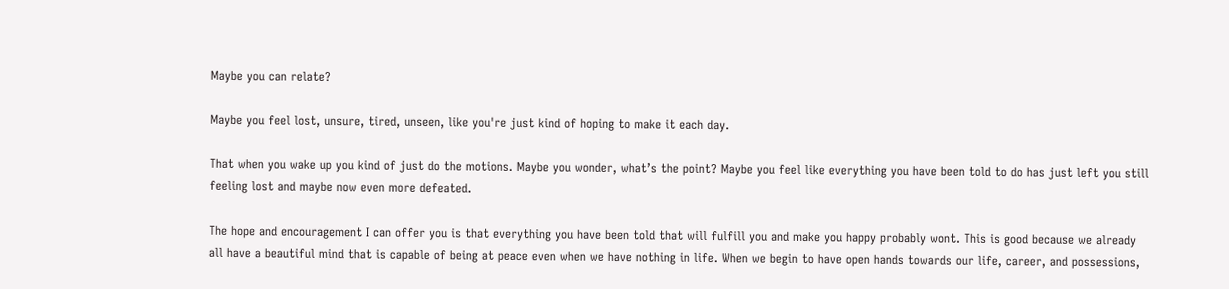Maybe you can relate?

Maybe you feel lost, unsure, tired, unseen, like you're just kind of hoping to make it each day.

That when you wake up you kind of just do the motions. Maybe you wonder, what’s the point? Maybe you feel like everything you have been told to do has just left you still feeling lost and maybe now even more defeated.

The hope and encouragement I can offer you is that everything you have been told that will fulfill you and make you happy probably wont. This is good because we already all have a beautiful mind that is capable of being at peace even when we have nothing in life. When we begin to have open hands towards our life, career, and possessions,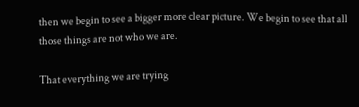then we begin to see a bigger more clear picture. We begin to see that all those things are not who we are.

That everything we are trying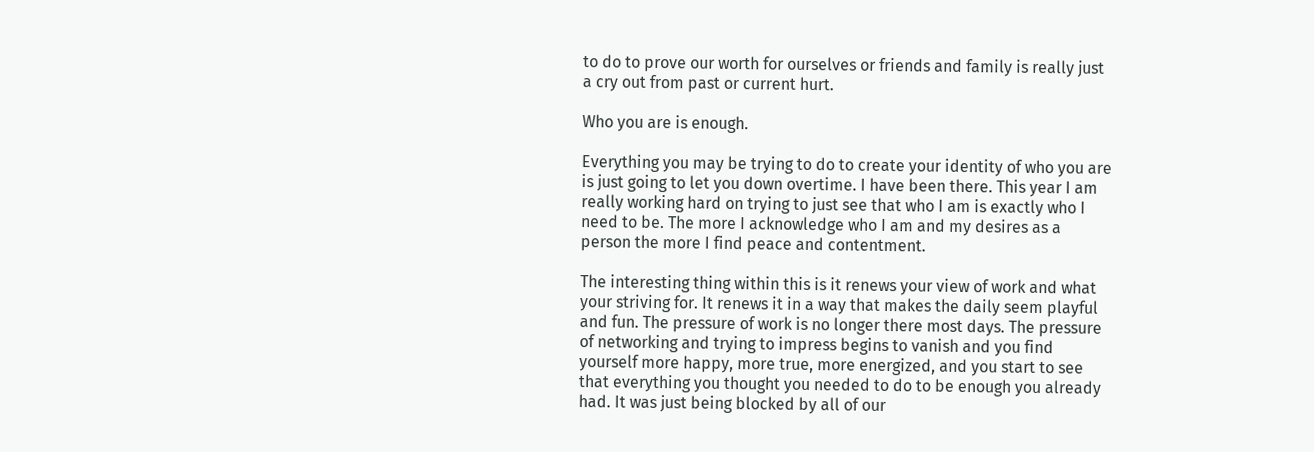to do to prove our worth for ourselves or friends and family is really just a cry out from past or current hurt.

Who you are is enough.

Everything you may be trying to do to create your identity of who you are is just going to let you down overtime. I have been there. This year I am really working hard on trying to just see that who I am is exactly who I need to be. The more I acknowledge who I am and my desires as a person the more I find peace and contentment.

The interesting thing within this is it renews your view of work and what your striving for. It renews it in a way that makes the daily seem playful and fun. The pressure of work is no longer there most days. The pressure of networking and trying to impress begins to vanish and you find yourself more happy, more true, more energized, and you start to see that everything you thought you needed to do to be enough you already had. It was just being blocked by all of our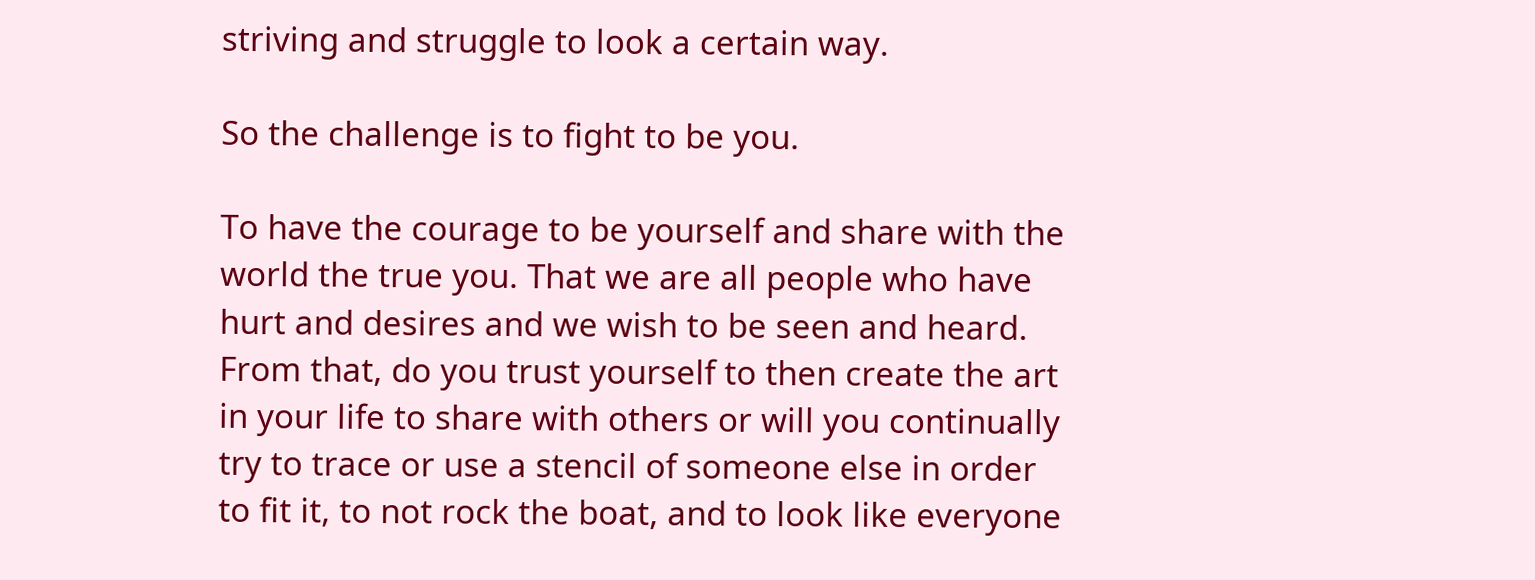striving and struggle to look a certain way.

So the challenge is to fight to be you.

To have the courage to be yourself and share with the world the true you. That we are all people who have hurt and desires and we wish to be seen and heard. From that, do you trust yourself to then create the art in your life to share with others or will you continually try to trace or use a stencil of someone else in order to fit it, to not rock the boat, and to look like everyone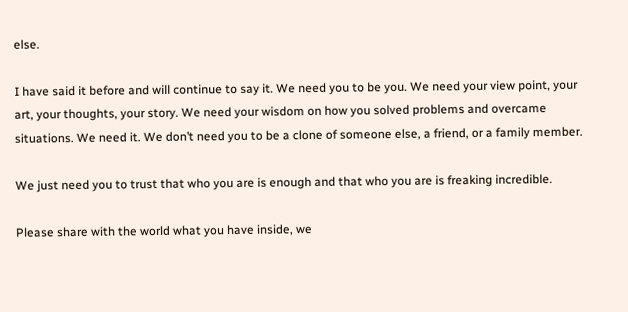else.

I have said it before and will continue to say it. We need you to be you. We need your view point, your art, your thoughts, your story. We need your wisdom on how you solved problems and overcame situations. We need it. We don’t need you to be a clone of someone else, a friend, or a family member.

We just need you to trust that who you are is enough and that who you are is freaking incredible.

Please share with the world what you have inside, we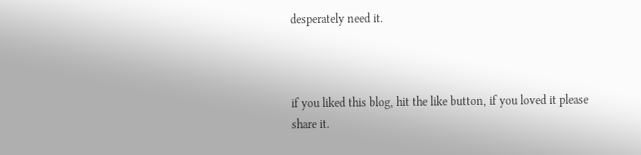desperately need it.



if you liked this blog, hit the like button, if you loved it please share it.